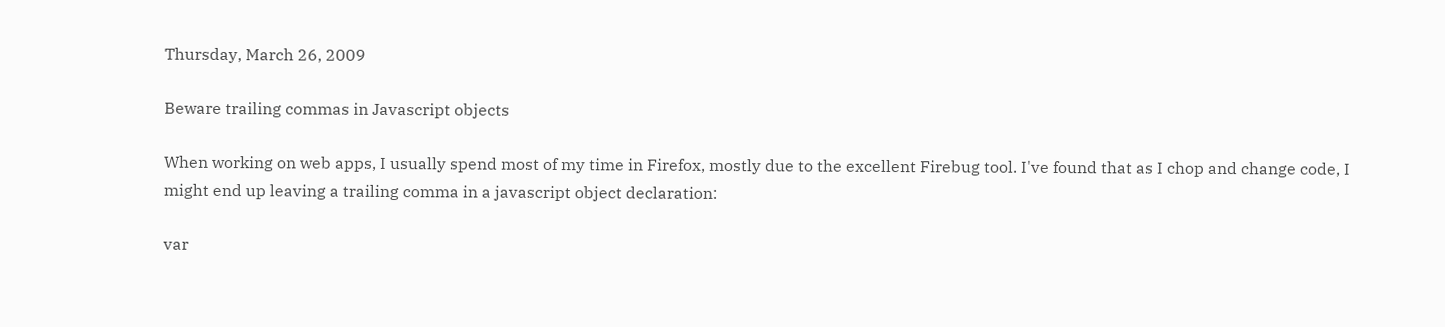Thursday, March 26, 2009

Beware trailing commas in Javascript objects

When working on web apps, I usually spend most of my time in Firefox, mostly due to the excellent Firebug tool. I've found that as I chop and change code, I might end up leaving a trailing comma in a javascript object declaration:

var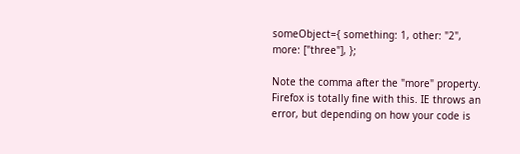someObject={ something: 1, other: "2", more: ["three"], };

Note the comma after the "more" property. Firefox is totally fine with this. IE throws an error, but depending on how your code is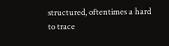structured, oftentimes a hard to trace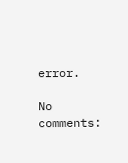error.

No comments: